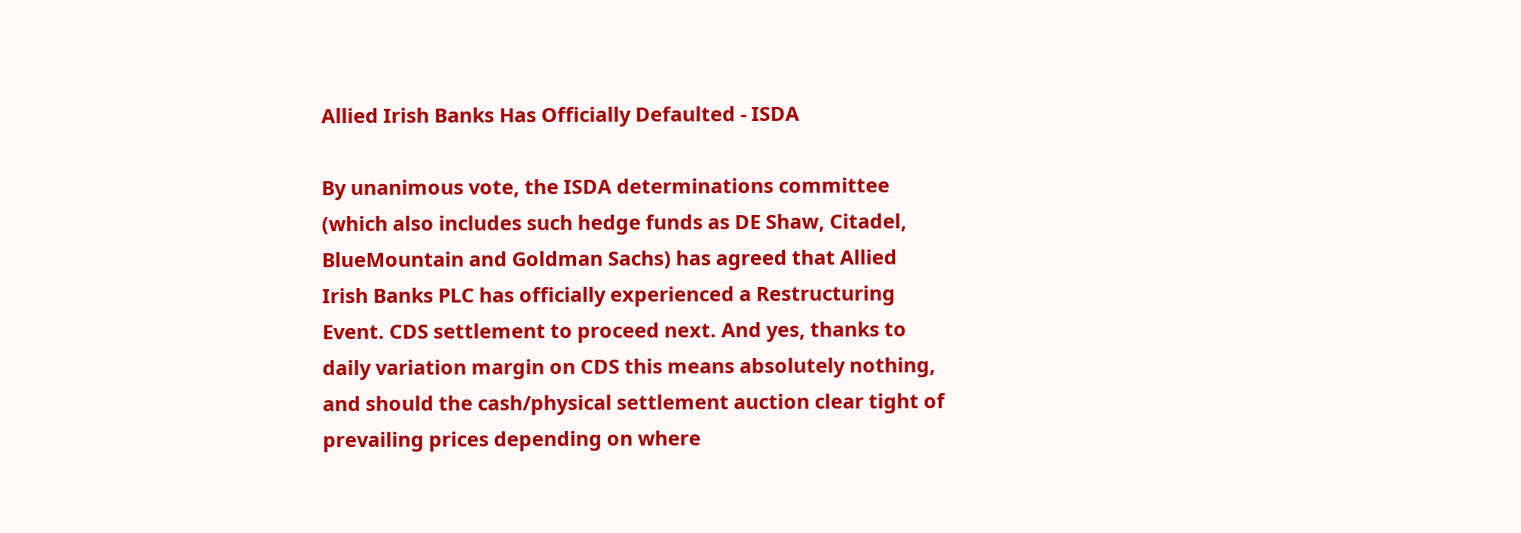Allied Irish Banks Has Officially Defaulted - ISDA

By unanimous vote, the ISDA determinations committee (which also includes such hedge funds as DE Shaw, Citadel, BlueMountain and Goldman Sachs) has agreed that Allied Irish Banks PLC has officially experienced a Restructuring Event. CDS settlement to proceed next. And yes, thanks to daily variation margin on CDS this means absolutely nothing, and should the cash/physical settlement auction clear tight of prevailing prices depending on where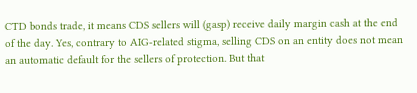CTD bonds trade, it means CDS sellers will (gasp) receive daily margin cash at the end of the day. Yes, contrary to AIG-related stigma, selling CDS on an entity does not mean an automatic default for the sellers of protection. But that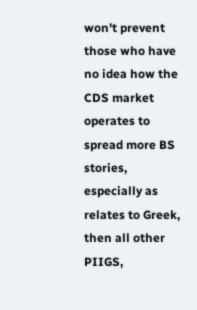won't prevent those who have no idea how the CDS market operates to spread more BS stories, especially as relates to Greek, then all other PIIGS,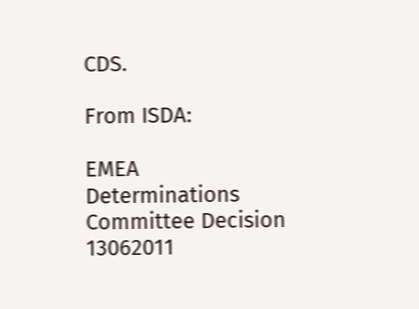CDS.

From ISDA:

EMEA Determinations Committee Decision 13062011